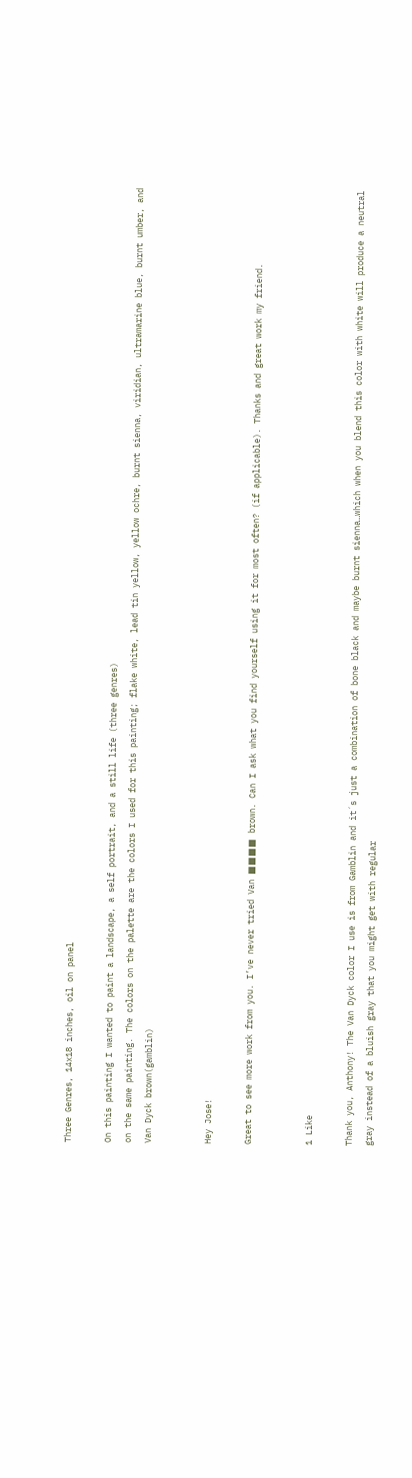Three Genres, 14x18 inches, oil on panel

On this painting I wanted to paint a landscape, a self portrait, and a still life (three genres)
on the same painting. The colors on the palette are the colors I used for this painting; flake white, lead tin yellow, yellow ochre, burnt sienna, viridian, ultramarine blue, burnt umber, and Van Dyck brown(gamblin)


Hey Jose!

Great to see more work from you. I’ve never tried Van ■■■■ brown. Can I ask what you find yourself using it for most often? (if applicable). Thanks and great work my friend.


1 Like

Thank you, Anthony! The Van Dyck color I use is from Gamblin and it´s just a combination of bone black and maybe burnt sienna…which when you blend this color with white will produce a neutral gray instead of a bluish gray that you might get with regular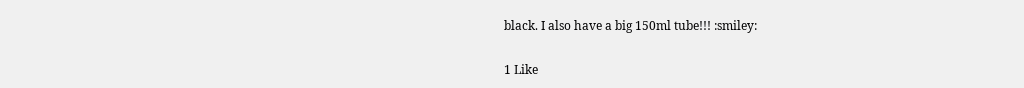black. I also have a big 150ml tube!!! :smiley:

1 Like